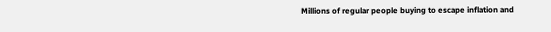Millions of regular people buying to escape inflation and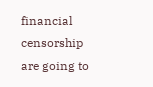financial censorship are going to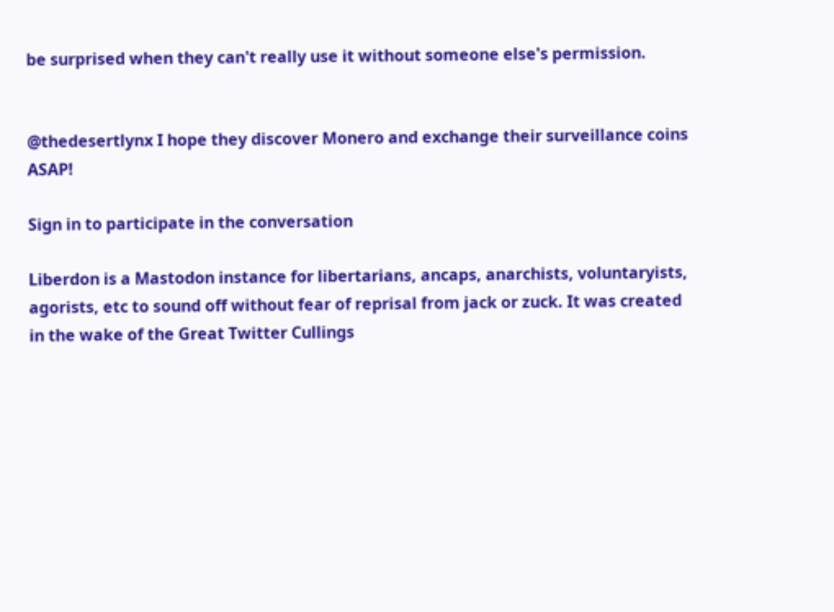be surprised when they can't really use it without someone else's permission.


@thedesertlynx I hope they discover Monero and exchange their surveillance coins ASAP!

Sign in to participate in the conversation

Liberdon is a Mastodon instance for libertarians, ancaps, anarchists, voluntaryists, agorists, etc to sound off without fear of reprisal from jack or zuck. It was created in the wake of the Great Twitter Cullings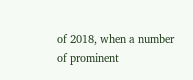of 2018, when a number of prominent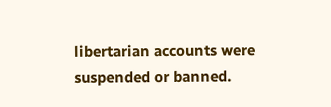libertarian accounts were suspended or banned.